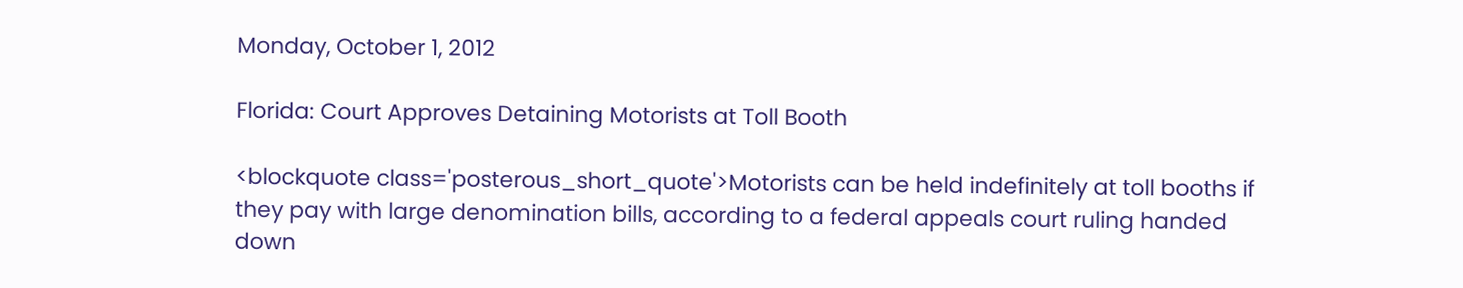Monday, October 1, 2012

Florida: Court Approves Detaining Motorists at Toll Booth

<blockquote class='posterous_short_quote'>Motorists can be held indefinitely at toll booths if they pay with large denomination bills, according to a federal appeals court ruling handed down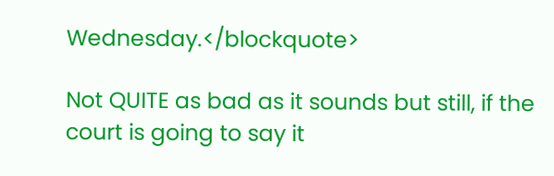Wednesday.</blockquote>

Not QUITE as bad as it sounds but still, if the court is going to say it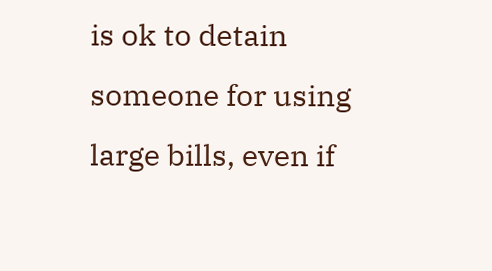is ok to detain someone for using large bills, even if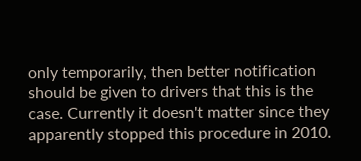only temporarily, then better notification should be given to drivers that this is the case. Currently it doesn't matter since they apparently stopped this procedure in 2010.